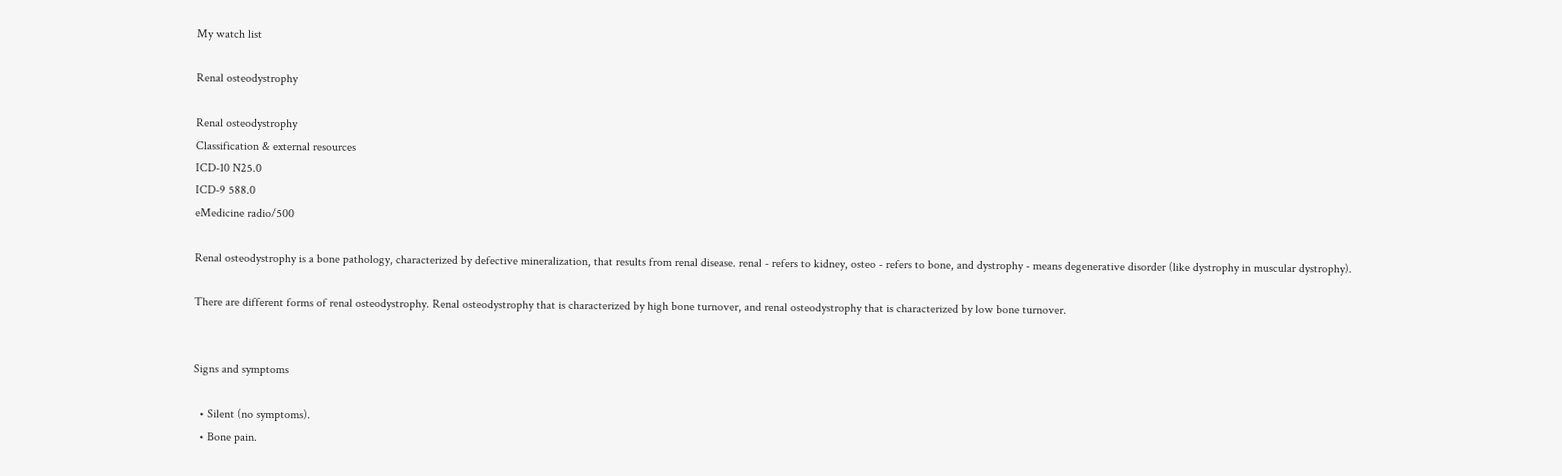My watch list

Renal osteodystrophy

Renal osteodystrophy
Classification & external resources
ICD-10 N25.0
ICD-9 588.0
eMedicine radio/500

Renal osteodystrophy is a bone pathology, characterized by defective mineralization, that results from renal disease. renal - refers to kidney, osteo - refers to bone, and dystrophy - means degenerative disorder (like dystrophy in muscular dystrophy).

There are different forms of renal osteodystrophy. Renal osteodystrophy that is characterized by high bone turnover, and renal osteodystrophy that is characterized by low bone turnover.


Signs and symptoms

  • Silent (no symptoms).
  • Bone pain.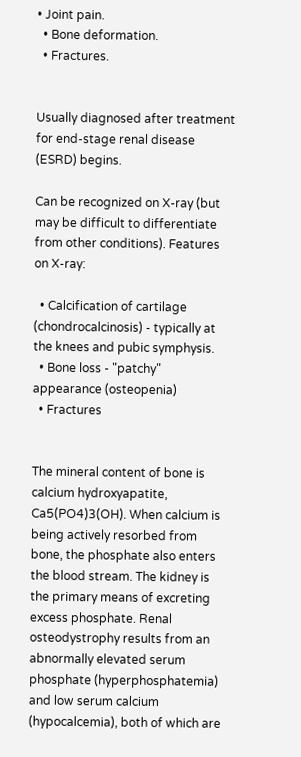• Joint pain.
  • Bone deformation.
  • Fractures.


Usually diagnosed after treatment for end-stage renal disease (ESRD) begins.

Can be recognized on X-ray (but may be difficult to differentiate from other conditions). Features on X-ray:

  • Calcification of cartilage (chondrocalcinosis) - typically at the knees and pubic symphysis.
  • Bone loss - "patchy" appearance (osteopenia)
  • Fractures


The mineral content of bone is calcium hydroxyapatite, Ca5(PO4)3(OH). When calcium is being actively resorbed from bone, the phosphate also enters the blood stream. The kidney is the primary means of excreting excess phosphate. Renal osteodystrophy results from an abnormally elevated serum phosphate (hyperphosphatemia) and low serum calcium (hypocalcemia), both of which are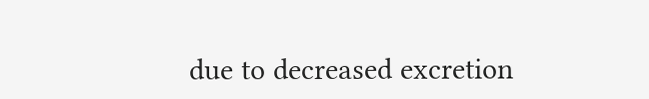due to decreased excretion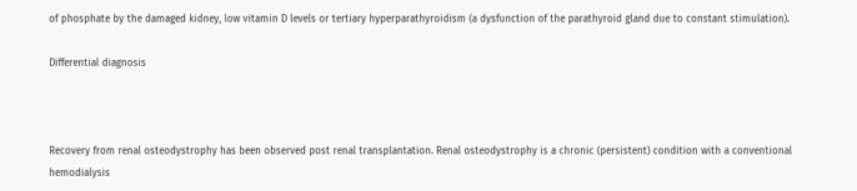of phosphate by the damaged kidney, low vitamin D levels or tertiary hyperparathyroidism (a dysfunction of the parathyroid gland due to constant stimulation).

Differential diagnosis



Recovery from renal osteodystrophy has been observed post renal transplantation. Renal osteodystrophy is a chronic (persistent) condition with a conventional hemodialysis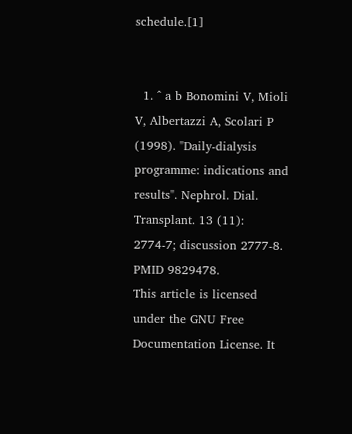schedule.[1]


  1. ^ a b Bonomini V, Mioli V, Albertazzi A, Scolari P (1998). "Daily-dialysis programme: indications and results". Nephrol. Dial. Transplant. 13 (11): 2774-7; discussion 2777-8. PMID 9829478.
This article is licensed under the GNU Free Documentation License. It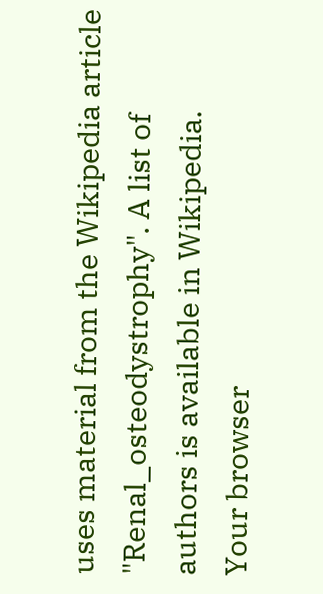uses material from the Wikipedia article "Renal_osteodystrophy". A list of authors is available in Wikipedia.
Your browser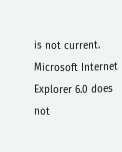is not current. Microsoft Internet Explorer 6.0 does not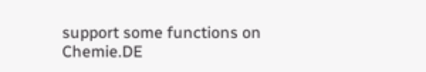support some functions on Chemie.DE